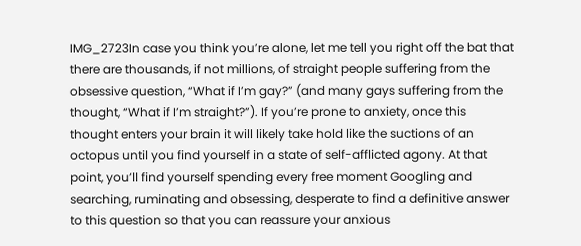IMG_2723In case you think you’re alone, let me tell you right off the bat that there are thousands, if not millions, of straight people suffering from the obsessive question, “What if I’m gay?” (and many gays suffering from the thought, “What if I’m straight?”). If you’re prone to anxiety, once this thought enters your brain it will likely take hold like the suctions of an octopus until you find yourself in a state of self-afflicted agony. At that point, you’ll find yourself spending every free moment Googling and searching, ruminating and obsessing, desperate to find a definitive answer to this question so that you can reassure your anxious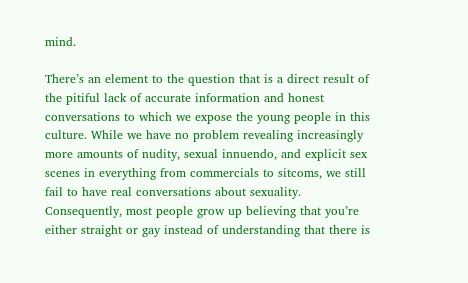mind.

There’s an element to the question that is a direct result of the pitiful lack of accurate information and honest conversations to which we expose the young people in this culture. While we have no problem revealing increasingly more amounts of nudity, sexual innuendo, and explicit sex scenes in everything from commercials to sitcoms, we still fail to have real conversations about sexuality. Consequently, most people grow up believing that you’re either straight or gay instead of understanding that there is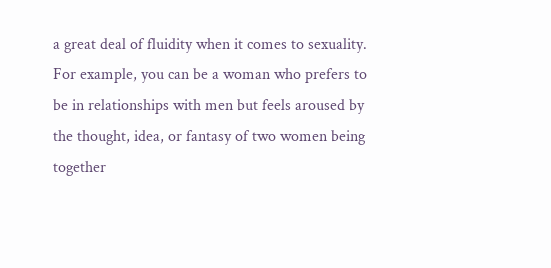a great deal of fluidity when it comes to sexuality. For example, you can be a woman who prefers to be in relationships with men but feels aroused by the thought, idea, or fantasy of two women being together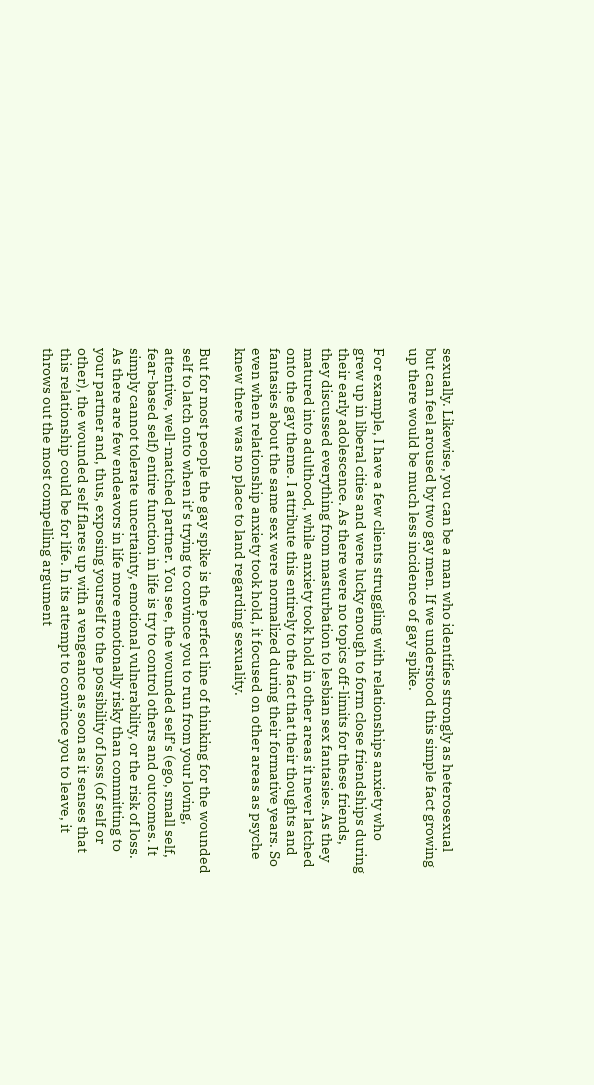sexually. Likewise, you can be a man who identifies strongly as heterosexual but can feel aroused by two gay men. If we understood this simple fact growing up there would be much less incidence of gay spike.

For example, I have a few clients struggling with relationships anxiety who grew up in liberal cities and were lucky enough to form close friendships during their early adolescence. As there were no topics off-limits for these friends, they discussed everything from masturbation to lesbian sex fantasies. As they matured into adulthood, while anxiety took hold in other areas it never latched onto the gay theme. I attribute this entirely to the fact that their thoughts and fantasies about the same sex were normalized during their formative years. So even when relationship anxiety took hold, it focused on other areas as psyche knew there was no place to land regarding sexuality.

But for most people the gay spike is the perfect line of thinking for the wounded self to latch onto when it’s trying to convince you to run from your loving, attentive, well-matched partner. You see, the wounded self’s (ego, small self, fear-based self) entire function in life is try to control others and outcomes. It simply cannot tolerate uncertainty, emotional vulnerability, or the risk of loss. As there are few endeavors in life more emotionally risky than committing to your partner and, thus, exposing yourself to the possibility of loss (of self or other), the wounded self flares up with a vengeance as soon as it senses that this relationship could be for life. In its attempt to convince you to leave, it throws out the most compelling argument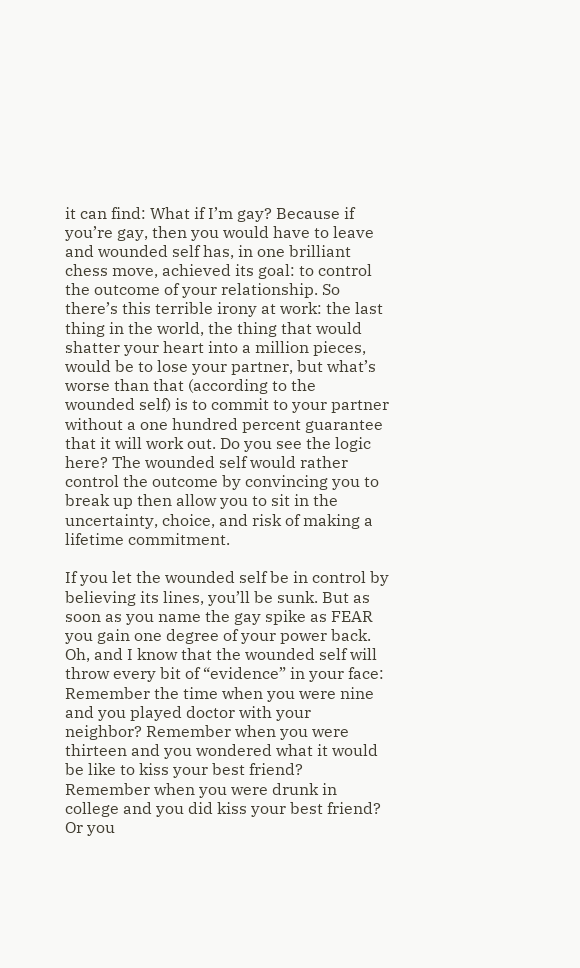it can find: What if I’m gay? Because if you’re gay, then you would have to leave and wounded self has, in one brilliant chess move, achieved its goal: to control the outcome of your relationship. So there’s this terrible irony at work: the last thing in the world, the thing that would shatter your heart into a million pieces, would be to lose your partner, but what’s worse than that (according to the wounded self) is to commit to your partner without a one hundred percent guarantee that it will work out. Do you see the logic here? The wounded self would rather control the outcome by convincing you to break up then allow you to sit in the uncertainty, choice, and risk of making a lifetime commitment.

If you let the wounded self be in control by believing its lines, you’ll be sunk. But as soon as you name the gay spike as FEAR you gain one degree of your power back. Oh, and I know that the wounded self will throw every bit of “evidence” in your face: Remember the time when you were nine and you played doctor with your neighbor? Remember when you were thirteen and you wondered what it would be like to kiss your best friend? Remember when you were drunk in college and you did kiss your best friend? Or you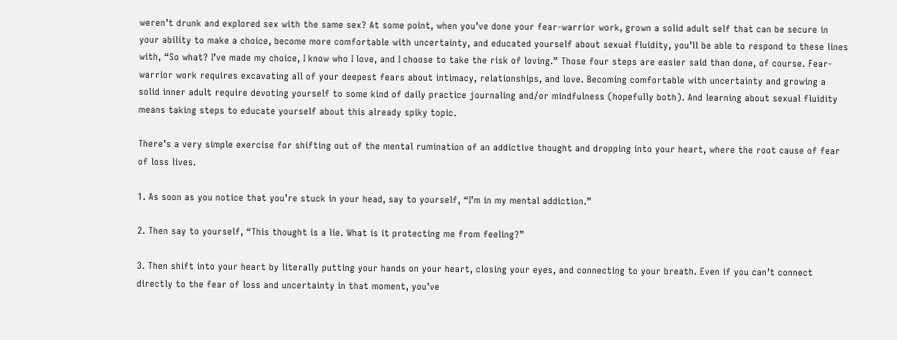weren’t drunk and explored sex with the same sex? At some point, when you’ve done your fear-warrior work, grown a solid adult self that can be secure in your ability to make a choice, become more comfortable with uncertainty, and educated yourself about sexual fluidity, you’ll be able to respond to these lines with, “So what? I’ve made my choice, I know who I love, and I choose to take the risk of loving.” Those four steps are easier said than done, of course. Fear-warrior work requires excavating all of your deepest fears about intimacy, relationships, and love. Becoming comfortable with uncertainty and growing a solid inner adult require devoting yourself to some kind of daily practice journaling and/or mindfulness (hopefully both). And learning about sexual fluidity means taking steps to educate yourself about this already spiky topic.

There’s a very simple exercise for shifting out of the mental rumination of an addictive thought and dropping into your heart, where the root cause of fear of loss lives.

1. As soon as you notice that you’re stuck in your head, say to yourself, “I’m in my mental addiction.”

2. Then say to yourself, “This thought is a lie. What is it protecting me from feeling?”

3. Then shift into your heart by literally putting your hands on your heart, closing your eyes, and connecting to your breath. Even if you can’t connect directly to the fear of loss and uncertainty in that moment, you’ve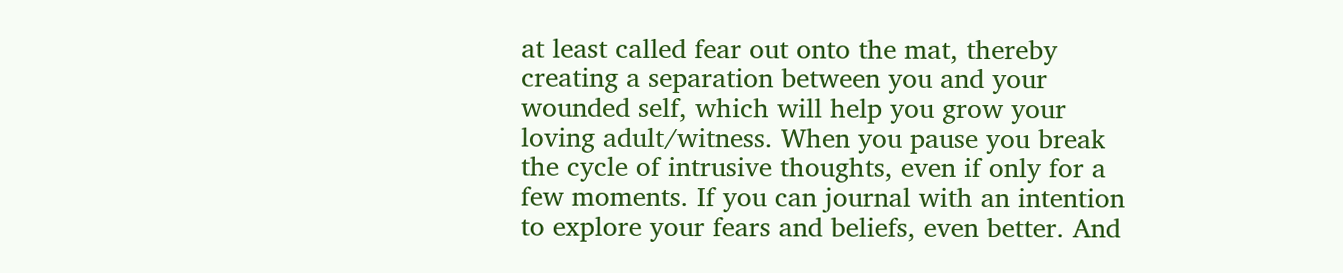at least called fear out onto the mat, thereby creating a separation between you and your wounded self, which will help you grow your loving adult/witness. When you pause you break the cycle of intrusive thoughts, even if only for a few moments. If you can journal with an intention to explore your fears and beliefs, even better. And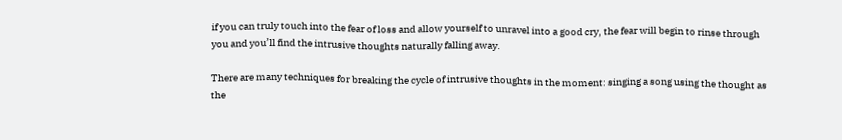if you can truly touch into the fear of loss and allow yourself to unravel into a good cry, the fear will begin to rinse through you and you’ll find the intrusive thoughts naturally falling away.

There are many techniques for breaking the cycle of intrusive thoughts in the moment: singing a song using the thought as the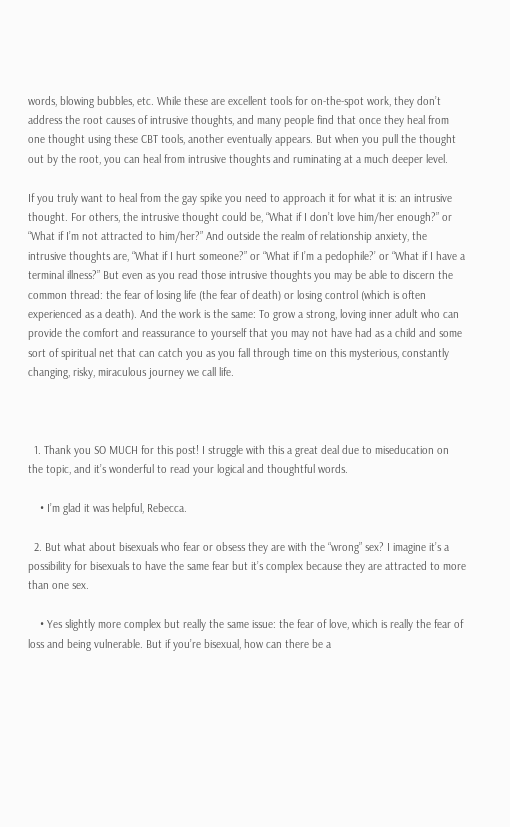words, blowing bubbles, etc. While these are excellent tools for on-the-spot work, they don’t address the root causes of intrusive thoughts, and many people find that once they heal from one thought using these CBT tools, another eventually appears. But when you pull the thought out by the root, you can heal from intrusive thoughts and ruminating at a much deeper level.

If you truly want to heal from the gay spike you need to approach it for what it is: an intrusive thought. For others, the intrusive thought could be, “What if I don’t love him/her enough?” or “What if I’m not attracted to him/her?” And outside the realm of relationship anxiety, the intrusive thoughts are, “What if I hurt someone?” or “What if I’m a pedophile?’ or “What if I have a terminal illness?” But even as you read those intrusive thoughts you may be able to discern the common thread: the fear of losing life (the fear of death) or losing control (which is often experienced as a death). And the work is the same: To grow a strong, loving inner adult who can provide the comfort and reassurance to yourself that you may not have had as a child and some sort of spiritual net that can catch you as you fall through time on this mysterious, constantly changing, risky, miraculous journey we call life.



  1. Thank you SO MUCH for this post! I struggle with this a great deal due to miseducation on the topic, and it’s wonderful to read your logical and thoughtful words.

    • I’m glad it was helpful, Rebecca.

  2. But what about bisexuals who fear or obsess they are with the “wrong” sex? I imagine it’s a possibility for bisexuals to have the same fear but it’s complex because they are attracted to more than one sex.

    • Yes slightly more complex but really the same issue: the fear of love, which is really the fear of loss and being vulnerable. But if you’re bisexual, how can there be a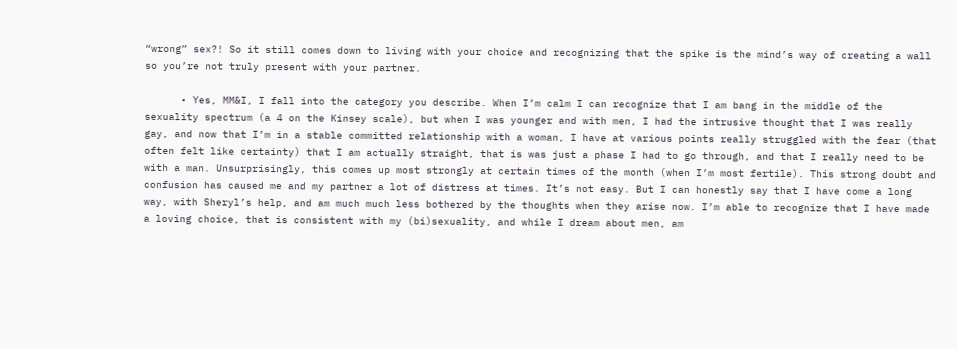“wrong” sex?! So it still comes down to living with your choice and recognizing that the spike is the mind’s way of creating a wall so you’re not truly present with your partner.

      • Yes, MM&I, I fall into the category you describe. When I’m calm I can recognize that I am bang in the middle of the sexuality spectrum (a 4 on the Kinsey scale), but when I was younger and with men, I had the intrusive thought that I was really gay, and now that I’m in a stable committed relationship with a woman, I have at various points really struggled with the fear (that often felt like certainty) that I am actually straight, that is was just a phase I had to go through, and that I really need to be with a man. Unsurprisingly, this comes up most strongly at certain times of the month (when I’m most fertile). This strong doubt and confusion has caused me and my partner a lot of distress at times. It’s not easy. But I can honestly say that I have come a long way, with Sheryl’s help, and am much much less bothered by the thoughts when they arise now. I’m able to recognize that I have made a loving choice, that is consistent with my (bi)sexuality, and while I dream about men, am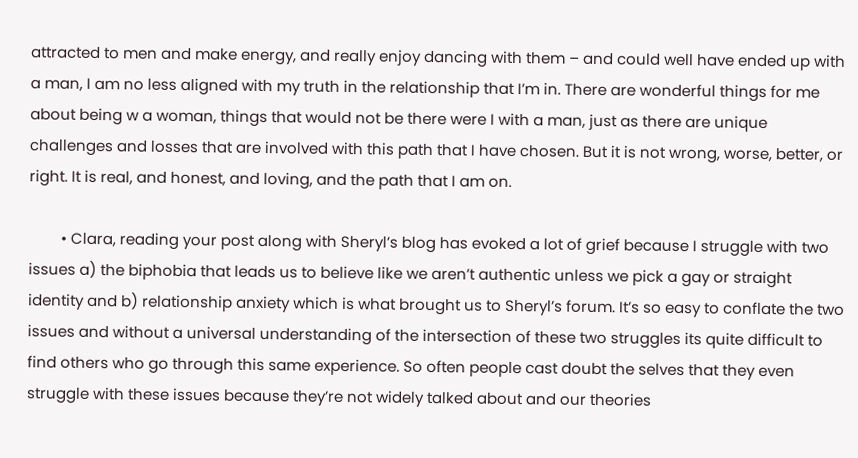attracted to men and make energy, and really enjoy dancing with them – and could well have ended up with a man, I am no less aligned with my truth in the relationship that I’m in. There are wonderful things for me about being w a woman, things that would not be there were I with a man, just as there are unique challenges and losses that are involved with this path that I have chosen. But it is not wrong, worse, better, or right. It is real, and honest, and loving, and the path that I am on.

        • Clara, reading your post along with Sheryl’s blog has evoked a lot of grief because I struggle with two issues a) the biphobia that leads us to believe like we aren’t authentic unless we pick a gay or straight identity and b) relationship anxiety which is what brought us to Sheryl’s forum. It’s so easy to conflate the two issues and without a universal understanding of the intersection of these two struggles its quite difficult to find others who go through this same experience. So often people cast doubt the selves that they even struggle with these issues because they’re not widely talked about and our theories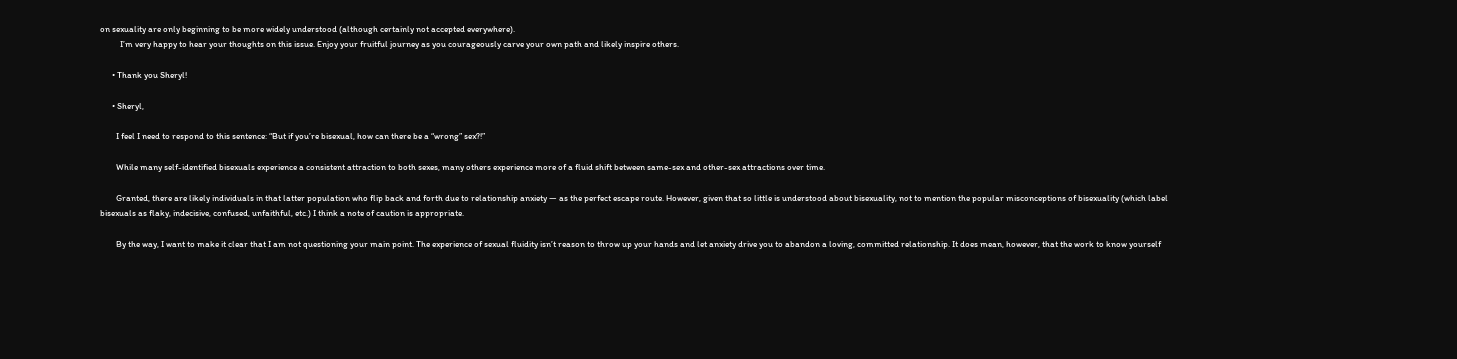on sexuality are only beginning to be more widely understood (although certainly not accepted everywhere).
          I’m very happy to hear your thoughts on this issue. Enjoy your fruitful journey as you courageously carve your own path and likely inspire others.

      • Thank you Sheryl!

      • Sheryl,

        I feel I need to respond to this sentence: “But if you’re bisexual, how can there be a “wrong” sex?!”

        While many self-identified bisexuals experience a consistent attraction to both sexes, many others experience more of a fluid shift between same-sex and other-sex attractions over time.

        Granted, there are likely individuals in that latter population who flip back and forth due to relationship anxiety — as the perfect escape route. However, given that so little is understood about bisexuality, not to mention the popular misconceptions of bisexuality (which label bisexuals as flaky, indecisive, confused, unfaithful, etc.) I think a note of caution is appropriate.

        By the way, I want to make it clear that I am not questioning your main point. The experience of sexual fluidity isn’t reason to throw up your hands and let anxiety drive you to abandon a loving, committed relationship. It does mean, however, that the work to know yourself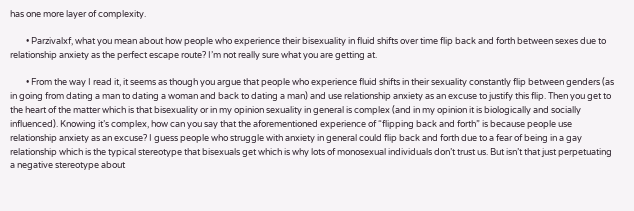has one more layer of complexity.

        • Parzivalxf, what you mean about how people who experience their bisexuality in fluid shifts over time flip back and forth between sexes due to relationship anxiety as the perfect escape route? I’m not really sure what you are getting at.

        • From the way I read it, it seems as though you argue that people who experience fluid shifts in their sexuality constantly flip between genders (as in going from dating a man to dating a woman and back to dating a man) and use relationship anxiety as an excuse to justify this flip. Then you get to the heart of the matter which is that bisexuality or in my opinion sexuality in general is complex (and in my opinion it is biologically and socially influenced). Knowing it’s complex, how can you say that the aforementioned experience of “flipping back and forth” is because people use relationship anxiety as an excuse? I guess people who struggle with anxiety in general could flip back and forth due to a fear of being in a gay relationship which is the typical stereotype that bisexuals get which is why lots of monosexual individuals don’t trust us. But isn’t that just perpetuating a negative stereotype about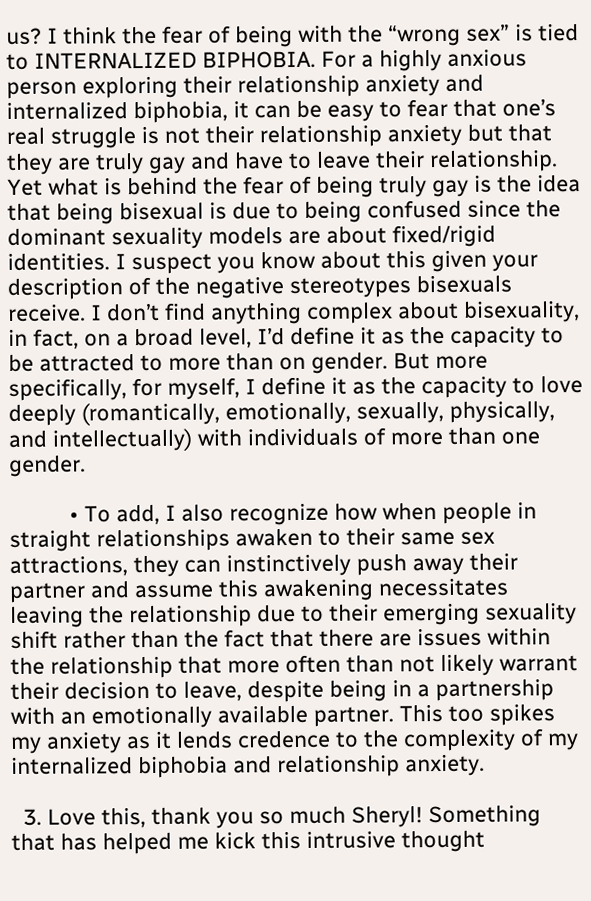us? I think the fear of being with the “wrong sex” is tied to INTERNALIZED BIPHOBIA. For a highly anxious person exploring their relationship anxiety and internalized biphobia, it can be easy to fear that one’s real struggle is not their relationship anxiety but that they are truly gay and have to leave their relationship. Yet what is behind the fear of being truly gay is the idea that being bisexual is due to being confused since the dominant sexuality models are about fixed/rigid identities. I suspect you know about this given your description of the negative stereotypes bisexuals receive. I don’t find anything complex about bisexuality, in fact, on a broad level, I’d define it as the capacity to be attracted to more than on gender. But more specifically, for myself, I define it as the capacity to love deeply (romantically, emotionally, sexually, physically, and intellectually) with individuals of more than one gender.

          • To add, I also recognize how when people in straight relationships awaken to their same sex attractions, they can instinctively push away their partner and assume this awakening necessitates leaving the relationship due to their emerging sexuality shift rather than the fact that there are issues within the relationship that more often than not likely warrant their decision to leave, despite being in a partnership with an emotionally available partner. This too spikes my anxiety as it lends credence to the complexity of my internalized biphobia and relationship anxiety.

  3. Love this, thank you so much Sheryl! Something that has helped me kick this intrusive thought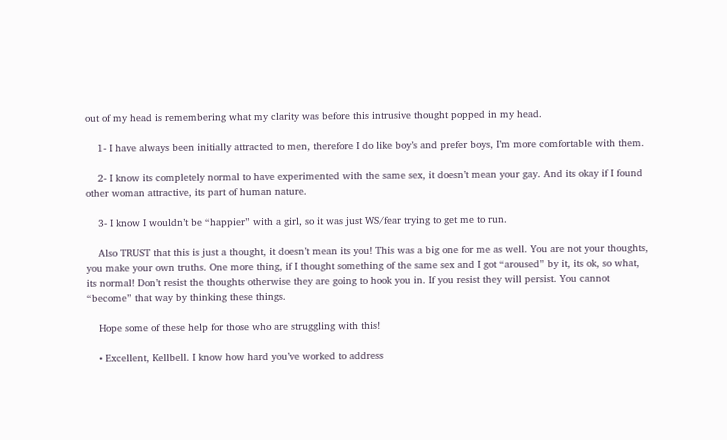out of my head is remembering what my clarity was before this intrusive thought popped in my head.

    1- I have always been initially attracted to men, therefore I do like boy’s and prefer boys, I’m more comfortable with them.

    2- I know its completely normal to have experimented with the same sex, it doesn’t mean your gay. And its okay if I found other woman attractive, its part of human nature.

    3- I know I wouldn’t be “happier” with a girl, so it was just WS/fear trying to get me to run.

    Also TRUST that this is just a thought, it doesn’t mean its you! This was a big one for me as well. You are not your thoughts, you make your own truths. One more thing, if I thought something of the same sex and I got “aroused” by it, its ok, so what, its normal! Don’t resist the thoughts otherwise they are going to hook you in. If you resist they will persist. You cannot “become” that way by thinking these things.

    Hope some of these help for those who are struggling with this!

    • Excellent, Kellbell. I know how hard you’ve worked to address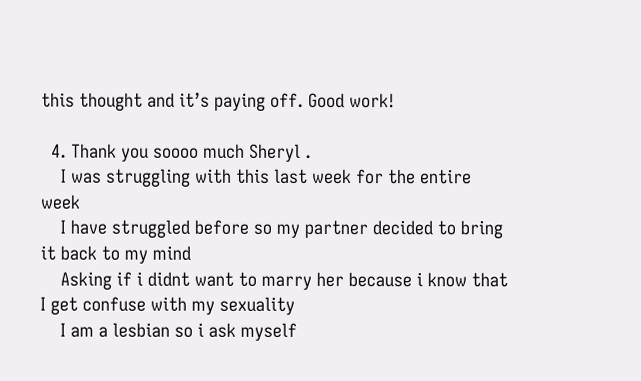this thought and it’s paying off. Good work!

  4. Thank you soooo much Sheryl .
    I was struggling with this last week for the entire week
    I have struggled before so my partner decided to bring it back to my mind
    Asking if i didnt want to marry her because i know that I get confuse with my sexuality
    I am a lesbian so i ask myself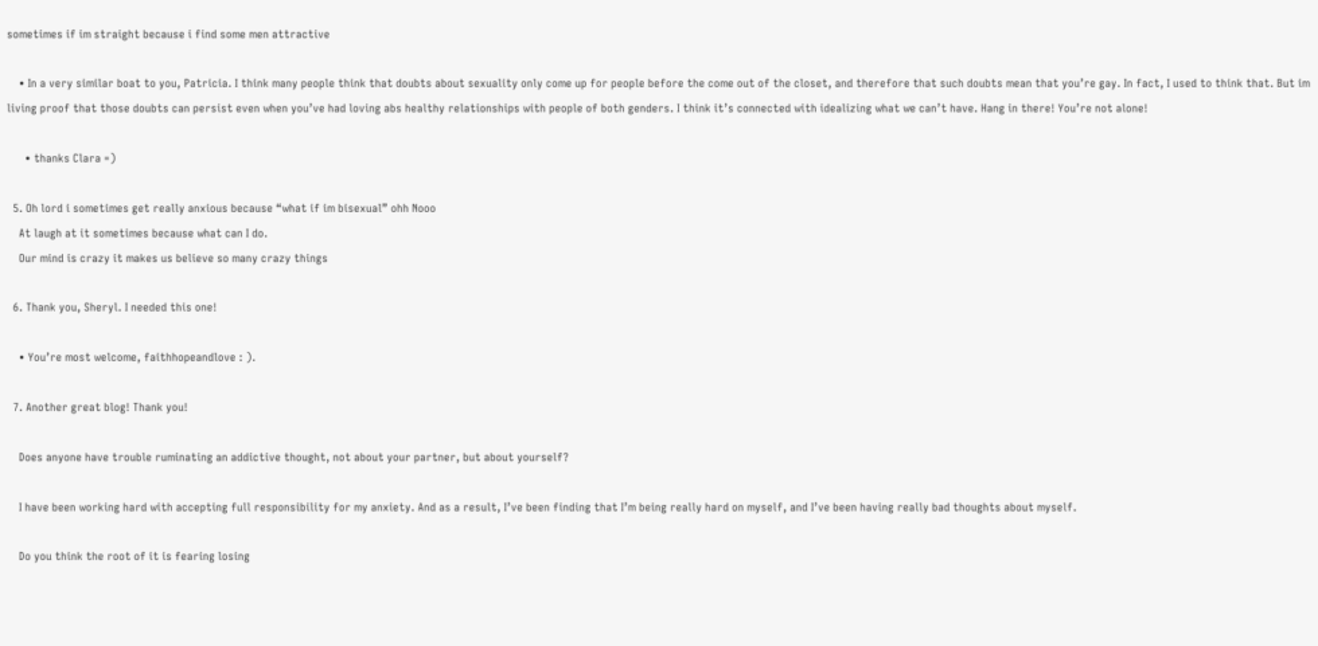sometimes if im straight because i find some men attractive

    • In a very similar boat to you, Patricia. I think many people think that doubts about sexuality only come up for people before the come out of the closet, and therefore that such doubts mean that you’re gay. In fact, I used to think that. But im living proof that those doubts can persist even when you’ve had loving abs healthy relationships with people of both genders. I think it’s connected with idealizing what we can’t have. Hang in there! You’re not alone!

      • thanks Clara =)

  5. Oh lord i sometimes get really anxious because “what if im bisexual” ohh Nooo
    At laugh at it sometimes because what can I do.
    Our mind is crazy it makes us believe so many crazy things

  6. Thank you, Sheryl. I needed this one!

    • You’re most welcome, faithhopeandlove : ).

  7. Another great blog! Thank you!

    Does anyone have trouble ruminating an addictive thought, not about your partner, but about yourself?

    I have been working hard with accepting full responsibility for my anxiety. And as a result, I’ve been finding that I’m being really hard on myself, and I’ve been having really bad thoughts about myself.

    Do you think the root of it is fearing losing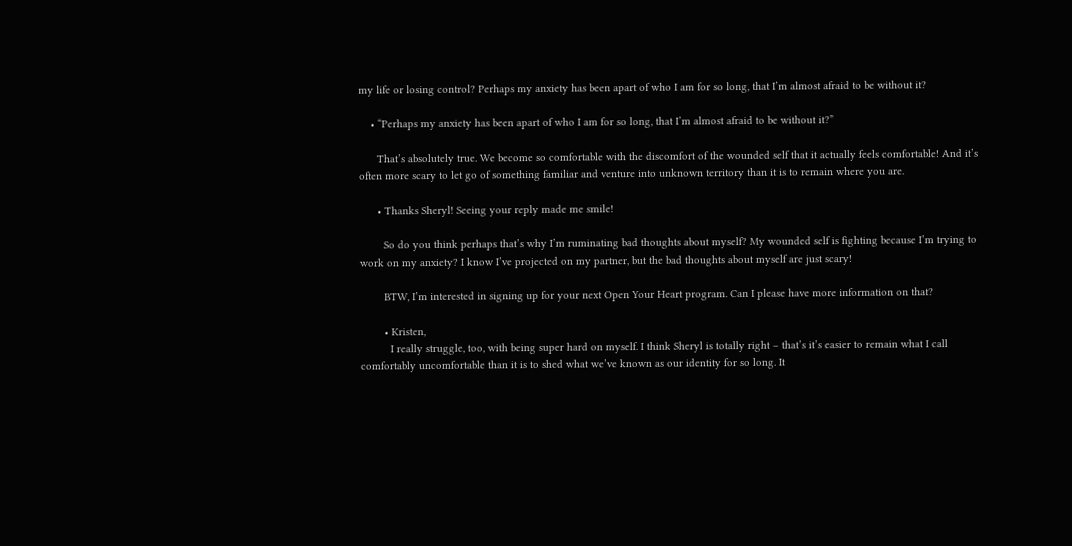my life or losing control? Perhaps my anxiety has been apart of who I am for so long, that I’m almost afraid to be without it?

    • “Perhaps my anxiety has been apart of who I am for so long, that I’m almost afraid to be without it?”

      That’s absolutely true. We become so comfortable with the discomfort of the wounded self that it actually feels comfortable! And it’s often more scary to let go of something familiar and venture into unknown territory than it is to remain where you are.

      • Thanks Sheryl! Seeing your reply made me smile!

        So do you think perhaps that’s why I’m ruminating bad thoughts about myself? My wounded self is fighting because I’m trying to work on my anxiety? I know I’ve projected on my partner, but the bad thoughts about myself are just scary!

        BTW, I’m interested in signing up for your next Open Your Heart program. Can I please have more information on that?

        • Kristen,
          I really struggle, too, with being super hard on myself. I think Sheryl is totally right – that’s it’s easier to remain what I call comfortably uncomfortable than it is to shed what we’ve known as our identity for so long. It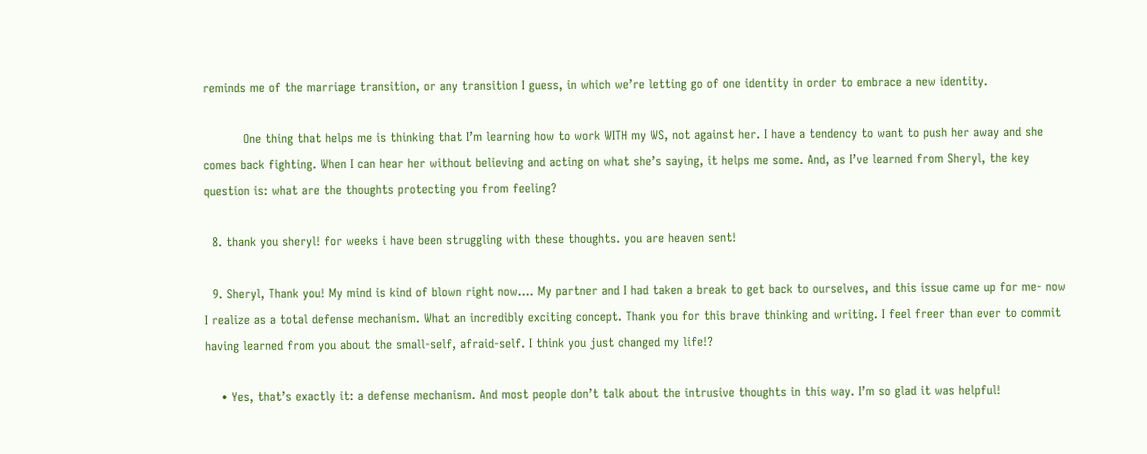reminds me of the marriage transition, or any transition I guess, in which we’re letting go of one identity in order to embrace a new identity.

          One thing that helps me is thinking that I’m learning how to work WITH my WS, not against her. I have a tendency to want to push her away and she comes back fighting. When I can hear her without believing and acting on what she’s saying, it helps me some. And, as I’ve learned from Sheryl, the key question is: what are the thoughts protecting you from feeling?

  8. thank you sheryl! for weeks i have been struggling with these thoughts. you are heaven sent!

  9. Sheryl, Thank you! My mind is kind of blown right now…. My partner and I had taken a break to get back to ourselves, and this issue came up for me- now I realize as a total defense mechanism. What an incredibly exciting concept. Thank you for this brave thinking and writing. I feel freer than ever to commit having learned from you about the small-self, afraid-self. I think you just changed my life!?

    • Yes, that’s exactly it: a defense mechanism. And most people don’t talk about the intrusive thoughts in this way. I’m so glad it was helpful!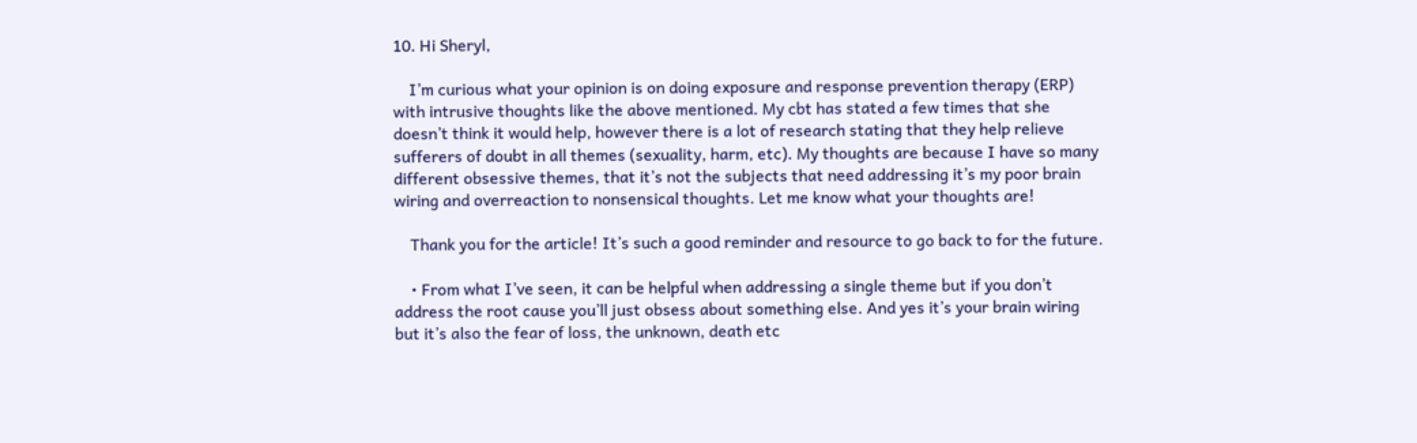10. Hi Sheryl,

    I’m curious what your opinion is on doing exposure and response prevention therapy (ERP) with intrusive thoughts like the above mentioned. My cbt has stated a few times that she doesn’t think it would help, however there is a lot of research stating that they help relieve sufferers of doubt in all themes (sexuality, harm, etc). My thoughts are because I have so many different obsessive themes, that it’s not the subjects that need addressing it’s my poor brain wiring and overreaction to nonsensical thoughts. Let me know what your thoughts are!

    Thank you for the article! It’s such a good reminder and resource to go back to for the future.

    • From what I’ve seen, it can be helpful when addressing a single theme but if you don’t address the root cause you’ll just obsess about something else. And yes it’s your brain wiring but it’s also the fear of loss, the unknown, death etc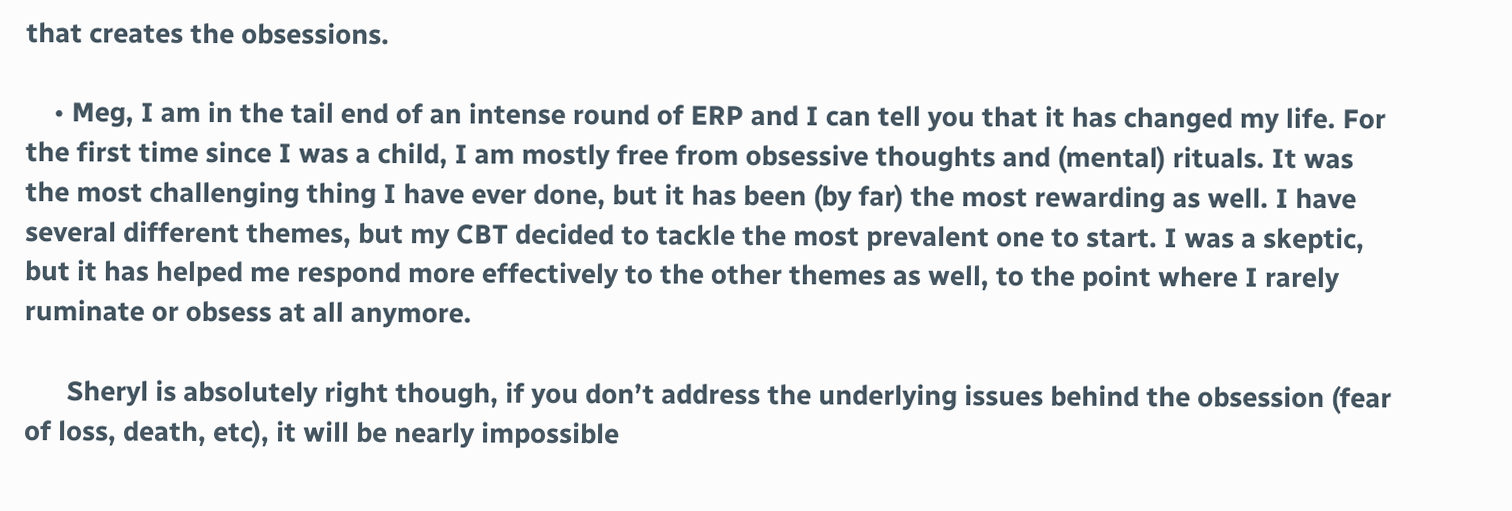that creates the obsessions.

    • Meg, I am in the tail end of an intense round of ERP and I can tell you that it has changed my life. For the first time since I was a child, I am mostly free from obsessive thoughts and (mental) rituals. It was the most challenging thing I have ever done, but it has been (by far) the most rewarding as well. I have several different themes, but my CBT decided to tackle the most prevalent one to start. I was a skeptic, but it has helped me respond more effectively to the other themes as well, to the point where I rarely ruminate or obsess at all anymore.

      Sheryl is absolutely right though, if you don’t address the underlying issues behind the obsession (fear of loss, death, etc), it will be nearly impossible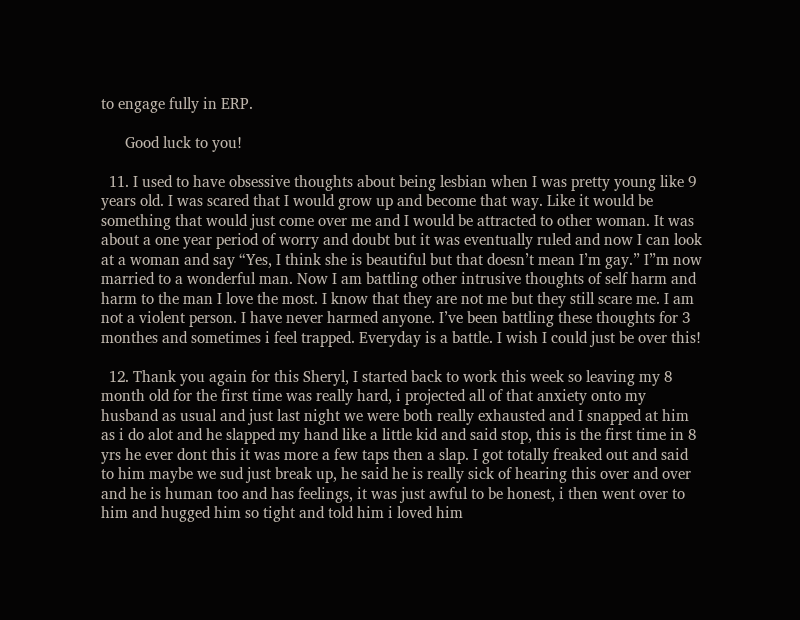to engage fully in ERP.

      Good luck to you!

  11. I used to have obsessive thoughts about being lesbian when I was pretty young like 9 years old. I was scared that I would grow up and become that way. Like it would be something that would just come over me and I would be attracted to other woman. It was about a one year period of worry and doubt but it was eventually ruled and now I can look at a woman and say “Yes, I think she is beautiful but that doesn’t mean I’m gay.” I”m now married to a wonderful man. Now I am battling other intrusive thoughts of self harm and harm to the man I love the most. I know that they are not me but they still scare me. I am not a violent person. I have never harmed anyone. I’ve been battling these thoughts for 3 monthes and sometimes i feel trapped. Everyday is a battle. I wish I could just be over this!

  12. Thank you again for this Sheryl, I started back to work this week so leaving my 8 month old for the first time was really hard, i projected all of that anxiety onto my husband as usual and just last night we were both really exhausted and I snapped at him as i do alot and he slapped my hand like a little kid and said stop, this is the first time in 8 yrs he ever dont this it was more a few taps then a slap. I got totally freaked out and said to him maybe we sud just break up, he said he is really sick of hearing this over and over and he is human too and has feelings, it was just awful to be honest, i then went over to him and hugged him so tight and told him i loved him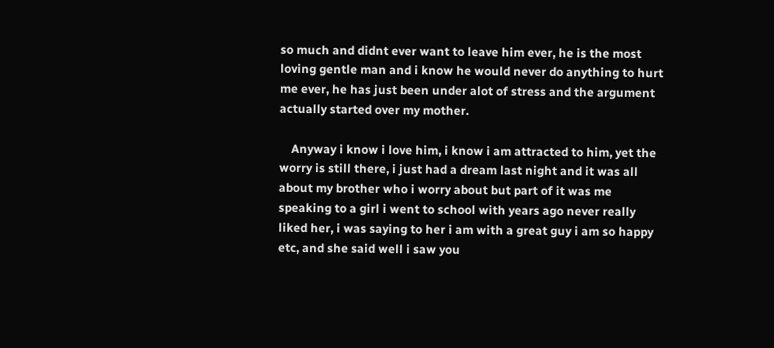so much and didnt ever want to leave him ever, he is the most loving gentle man and i know he would never do anything to hurt me ever, he has just been under alot of stress and the argument actually started over my mother.

    Anyway i know i love him, i know i am attracted to him, yet the worry is still there, i just had a dream last night and it was all about my brother who i worry about but part of it was me speaking to a girl i went to school with years ago never really liked her, i was saying to her i am with a great guy i am so happy etc, and she said well i saw you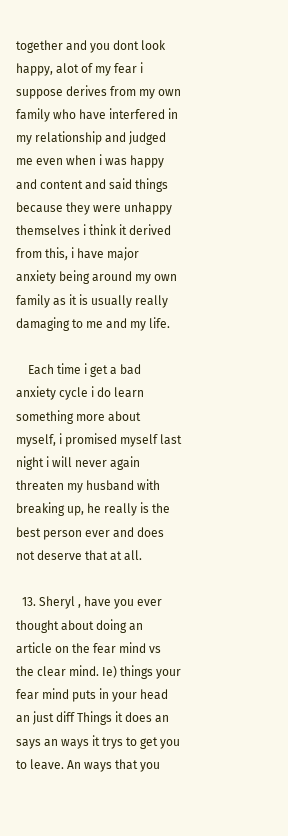together and you dont look happy, alot of my fear i suppose derives from my own family who have interfered in my relationship and judged me even when i was happy and content and said things because they were unhappy themselves i think it derived from this, i have major anxiety being around my own family as it is usually really damaging to me and my life.

    Each time i get a bad anxiety cycle i do learn something more about myself, i promised myself last night i will never again threaten my husband with breaking up, he really is the best person ever and does not deserve that at all.

  13. Sheryl , have you ever thought about doing an article on the fear mind vs the clear mind. Ie) things your fear mind puts in your head an just diff Things it does an says an ways it trys to get you to leave. An ways that you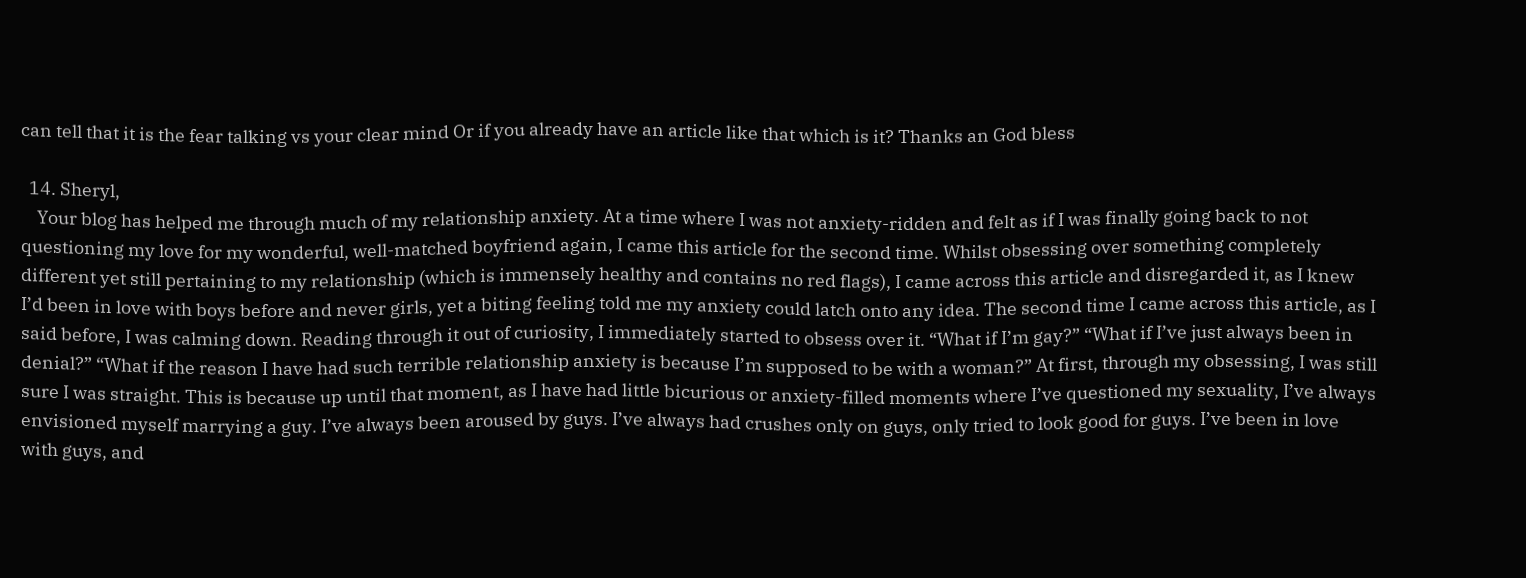can tell that it is the fear talking vs your clear mind Or if you already have an article like that which is it? Thanks an God bless

  14. Sheryl,
    Your blog has helped me through much of my relationship anxiety. At a time where I was not anxiety-ridden and felt as if I was finally going back to not questioning my love for my wonderful, well-matched boyfriend again, I came this article for the second time. Whilst obsessing over something completely different yet still pertaining to my relationship (which is immensely healthy and contains no red flags), I came across this article and disregarded it, as I knew I’d been in love with boys before and never girls, yet a biting feeling told me my anxiety could latch onto any idea. The second time I came across this article, as I said before, I was calming down. Reading through it out of curiosity, I immediately started to obsess over it. “What if I’m gay?” “What if I’ve just always been in denial?” “What if the reason I have had such terrible relationship anxiety is because I’m supposed to be with a woman?” At first, through my obsessing, I was still sure I was straight. This is because up until that moment, as I have had little bicurious or anxiety-filled moments where I’ve questioned my sexuality, I’ve always envisioned myself marrying a guy. I’ve always been aroused by guys. I’ve always had crushes only on guys, only tried to look good for guys. I’ve been in love with guys, and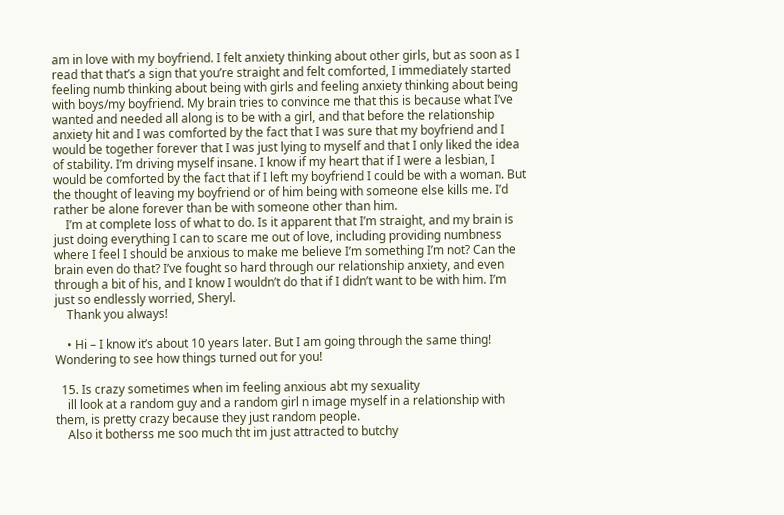am in love with my boyfriend. I felt anxiety thinking about other girls, but as soon as I read that that’s a sign that you’re straight and felt comforted, I immediately started feeling numb thinking about being with girls and feeling anxiety thinking about being with boys/my boyfriend. My brain tries to convince me that this is because what I’ve wanted and needed all along is to be with a girl, and that before the relationship anxiety hit and I was comforted by the fact that I was sure that my boyfriend and I would be together forever that I was just lying to myself and that I only liked the idea of stability. I’m driving myself insane. I know if my heart that if I were a lesbian, I would be comforted by the fact that if I left my boyfriend I could be with a woman. But the thought of leaving my boyfriend or of him being with someone else kills me. I’d rather be alone forever than be with someone other than him.
    I’m at complete loss of what to do. Is it apparent that I’m straight, and my brain is just doing everything I can to scare me out of love, including providing numbness where I feel I should be anxious to make me believe I’m something I’m not? Can the brain even do that? I’ve fought so hard through our relationship anxiety, and even through a bit of his, and I know I wouldn’t do that if I didn’t want to be with him. I’m just so endlessly worried, Sheryl.
    Thank you always!

    • Hi – I know it’s about 10 years later. But I am going through the same thing! Wondering to see how things turned out for you!

  15. Is crazy sometimes when im feeling anxious abt my sexuality
    ill look at a random guy and a random girl n image myself in a relationship with them, is pretty crazy because they just random people.
    Also it botherss me soo much tht im just attracted to butchy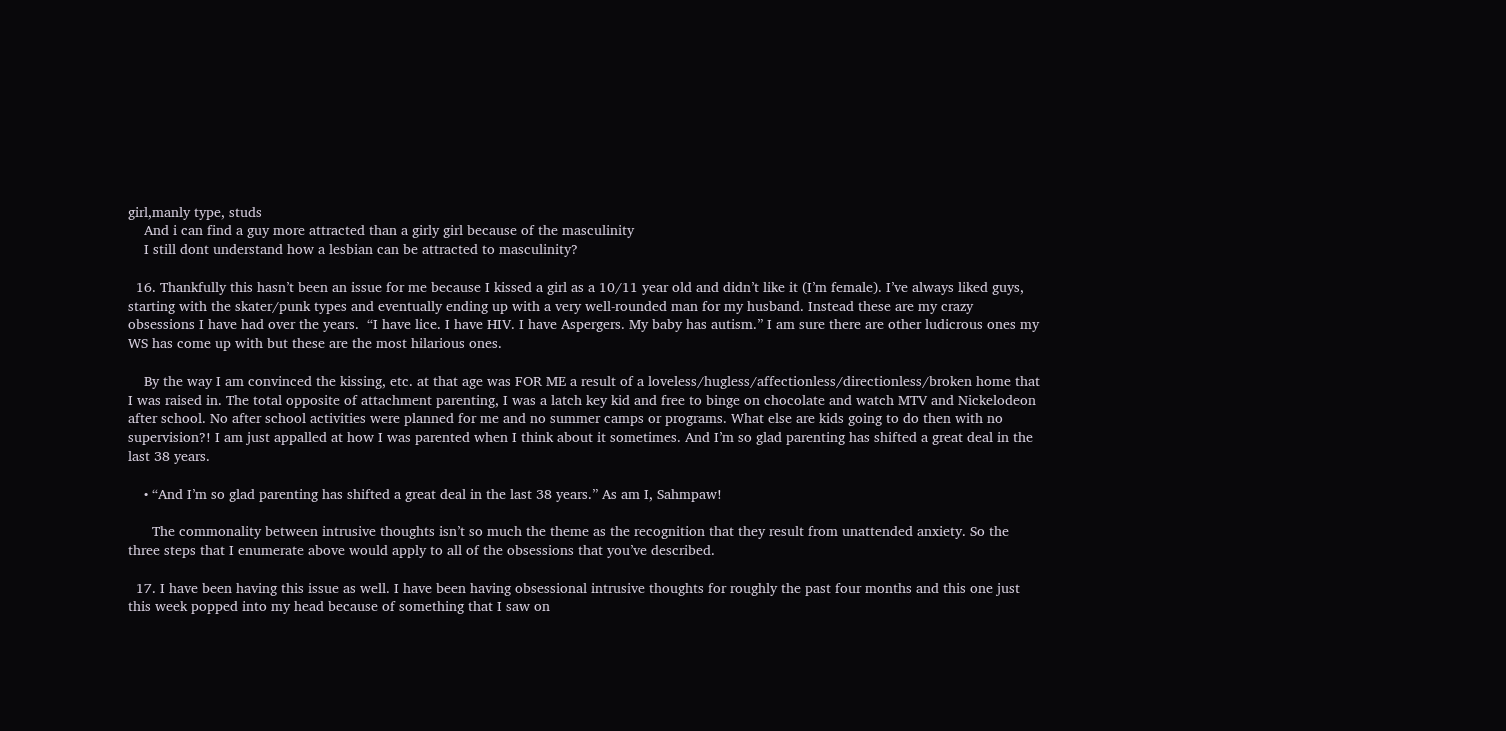girl,manly type, studs
    And i can find a guy more attracted than a girly girl because of the masculinity
    I still dont understand how a lesbian can be attracted to masculinity?

  16. Thankfully this hasn’t been an issue for me because I kissed a girl as a 10/11 year old and didn’t like it (I’m female). I’ve always liked guys, starting with the skater/punk types and eventually ending up with a very well-rounded man for my husband. Instead these are my crazy obsessions I have had over the years.  “I have lice. I have HIV. I have Aspergers. My baby has autism.” I am sure there are other ludicrous ones my WS has come up with but these are the most hilarious ones.

    By the way I am convinced the kissing, etc. at that age was FOR ME a result of a loveless/hugless/affectionless/directionless/broken home that I was raised in. The total opposite of attachment parenting, I was a latch key kid and free to binge on chocolate and watch MTV and Nickelodeon after school. No after school activities were planned for me and no summer camps or programs. What else are kids going to do then with no supervision?! I am just appalled at how I was parented when I think about it sometimes. And I’m so glad parenting has shifted a great deal in the last 38 years.

    • “And I’m so glad parenting has shifted a great deal in the last 38 years.” As am I, Sahmpaw!

      The commonality between intrusive thoughts isn’t so much the theme as the recognition that they result from unattended anxiety. So the three steps that I enumerate above would apply to all of the obsessions that you’ve described.

  17. I have been having this issue as well. I have been having obsessional intrusive thoughts for roughly the past four months and this one just this week popped into my head because of something that I saw on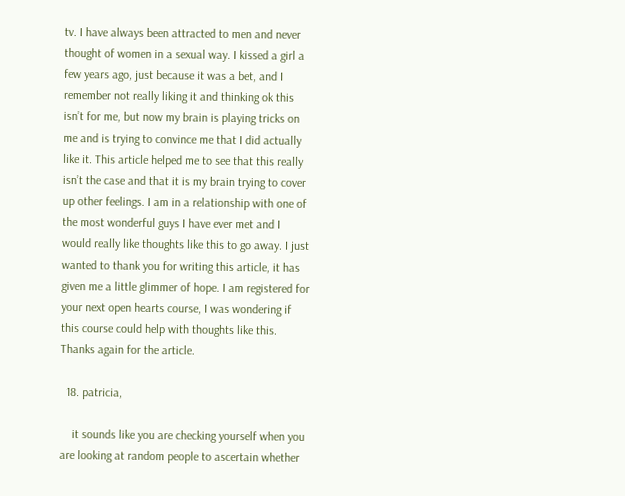tv. I have always been attracted to men and never thought of women in a sexual way. I kissed a girl a few years ago, just because it was a bet, and I remember not really liking it and thinking ok this isn’t for me, but now my brain is playing tricks on me and is trying to convince me that I did actually like it. This article helped me to see that this really isn’t the case and that it is my brain trying to cover up other feelings. I am in a relationship with one of the most wonderful guys I have ever met and I would really like thoughts like this to go away. I just wanted to thank you for writing this article, it has given me a little glimmer of hope. I am registered for your next open hearts course, I was wondering if this course could help with thoughts like this. Thanks again for the article.

  18. patricia,

    it sounds like you are checking yourself when you are looking at random people to ascertain whether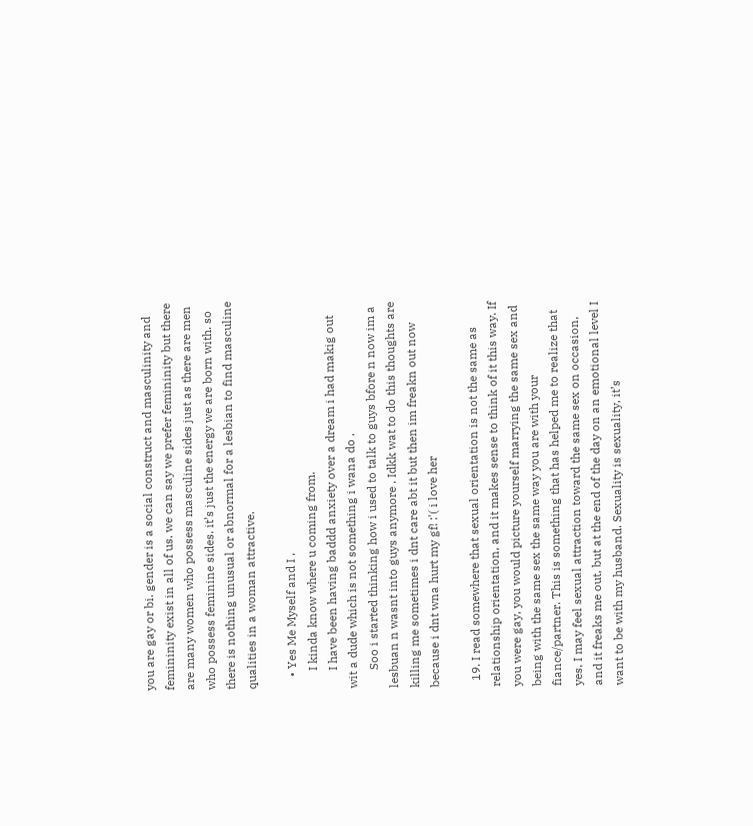you are gay or bi. gender is a social construct and masculinity and femininity exist in all of us. we can say we prefer femininity but there are many women who possess masculine sides just as there are men who possess feminine sides. it’s just the energy we are born with. so there is nothing unusual or abnormal for a lesbian to find masculine qualities in a woman attractive.

    • Yes Me Myself and I ,
      I kinda know where u coming from.
      I have been having baddd anxiety over a dream i had makig out wit a dude which is not something i wana do .
      Soo i started thinking how i used to talk to guys bfore n now im a lesbuan n wasnt into guys anymore . Idkk wat to do this thoughts are killing me sometimes i dnt care abt it but then im freakn out now because i dnt wna hurt my gf! :'( i love her

  19. I read somewhere that sexual orientation is not the same as relationship orientation, and it makes sense to think of it this way. If you were gay, you would picture yourself marrying the same sex and being with the same sex the same way you are with your fiance/partner. This is something that has helped me to realize that yes, I may feel sexual attraction toward the same sex on occasion, and it freaks me out, but at the end of the day on an emotional level I want to be with my husband. Sexuality is sexuality, it’s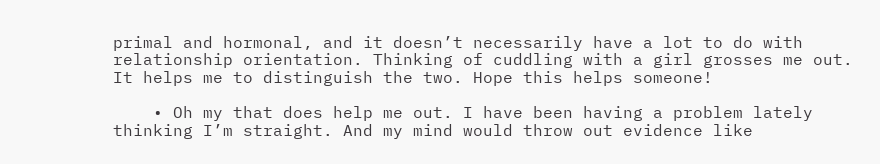primal and hormonal, and it doesn’t necessarily have a lot to do with relationship orientation. Thinking of cuddling with a girl grosses me out. It helps me to distinguish the two. Hope this helps someone!

    • Oh my that does help me out. I have been having a problem lately thinking I’m straight. And my mind would throw out evidence like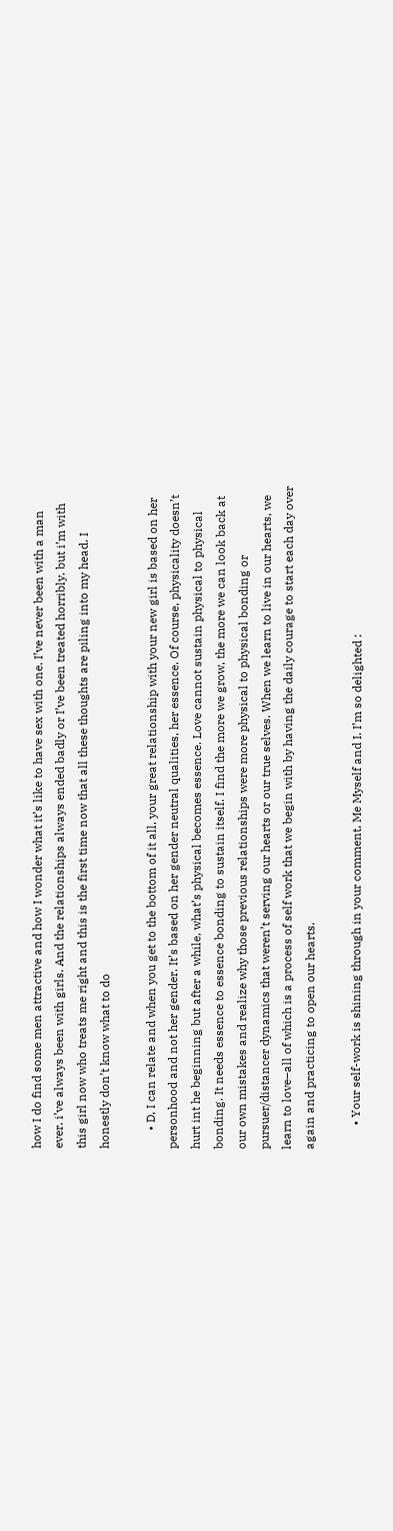how I do find some men attractive and how I wonder what it’s like to have sex with one. I’ve never been with a man ever. i’ve always been with girls. And the relationships always ended badly or I’ve been treated horribly. but i’m with this girl now who treats me right and this is the first time now that all these thoughts are piling into my head. I honestly don’t know what to do

      • D, I can relate and when you get to the bottom of it all, your great relationship with your new girl is based on her personhood and not her gender. It’s based on her gender neutral qualities, her essence. Of course, physicality doesn’t hurt int he beginning but after a while, what’s physical becomes essence. Love cannot sustain physical to physical bonding. It needs essence to essence bonding to sustain itself. I find the more we grow, the more we can look back at our own mistakes and realize why those previous relationships were more physical to physical bonding or pursuer/distancer dynamics that weren’t serving our hearts or our true selves. When we learn to live in our hearts, we learn to love–all of which is a process of self work that we begin with by having the daily courage to start each day over again and practicing to open our hearts.

        • Your self-work is shining through in your comment, Me Myself and I. I’m so delighted :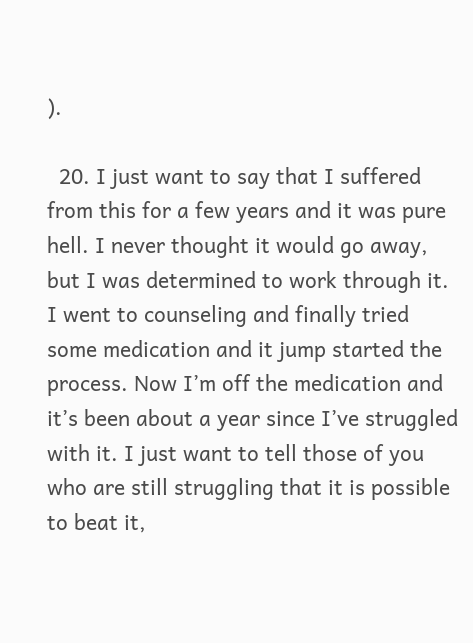).

  20. I just want to say that I suffered from this for a few years and it was pure hell. I never thought it would go away, but I was determined to work through it. I went to counseling and finally tried some medication and it jump started the process. Now I’m off the medication and it’s been about a year since I’ve struggled with it. I just want to tell those of you who are still struggling that it is possible to beat it,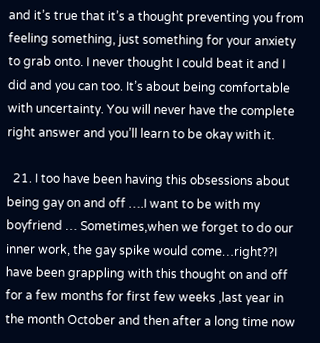and it’s true that it’s a thought preventing you from feeling something, just something for your anxiety to grab onto. I never thought I could beat it and I did and you can too. It’s about being comfortable with uncertainty. You will never have the complete right answer and you’ll learn to be okay with it.

  21. I too have been having this obsessions about being gay on and off ….I want to be with my boyfriend … Sometimes,when we forget to do our inner work, the gay spike would come…right??I have been grappling with this thought on and off for a few months for first few weeks ,last year in the month October and then after a long time now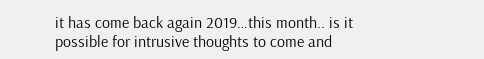it has come back again 2019…this month.. is it possible for intrusive thoughts to come and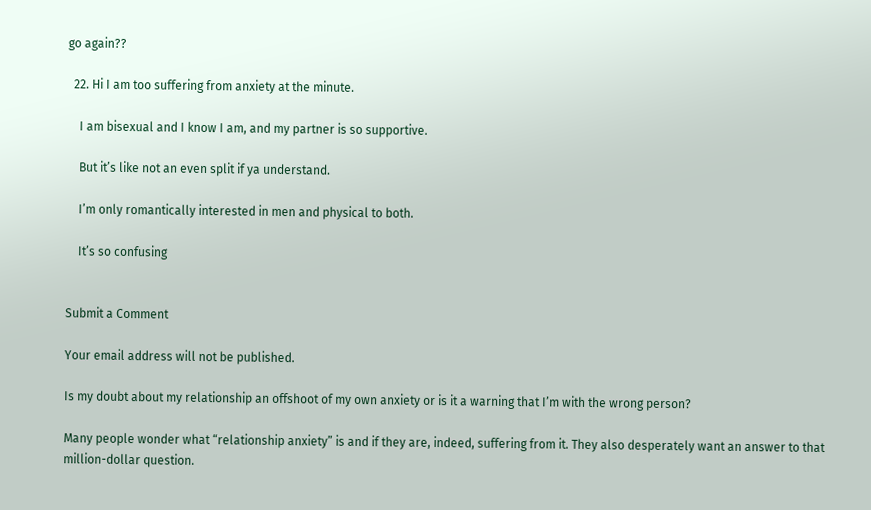go again??

  22. Hi I am too suffering from anxiety at the minute.

    I am bisexual and I know I am, and my partner is so supportive.

    But it’s like not an even split if ya understand.

    I’m only romantically interested in men and physical to both.

    It’s so confusing


Submit a Comment

Your email address will not be published.

Is my doubt about my relationship an offshoot of my own anxiety or is it a warning that I’m with the wrong person?

Many people wonder what “relationship anxiety” is and if they are, indeed, suffering from it. They also desperately want an answer to that million-dollar question.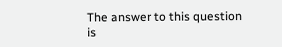The answer to this question is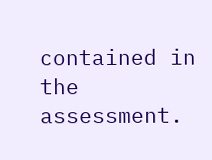contained in the assessment.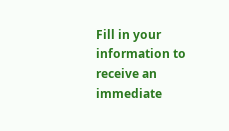Fill in your information to receive an immediate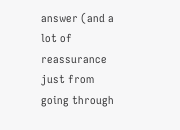answer (and a lot of reassurance just from going through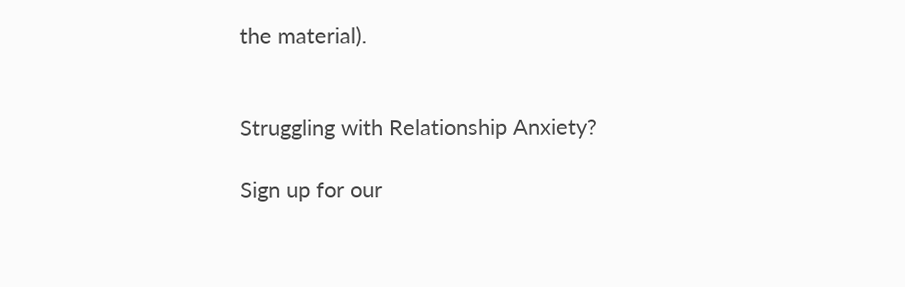the material).


Struggling with Relationship Anxiety?

Sign up for our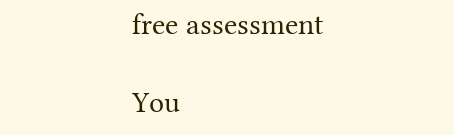free assessment

You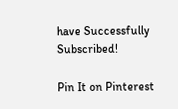have Successfully Subscribed!

Pin It on Pinterest